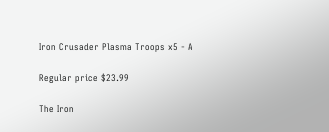Iron Crusader Plasma Troops x5 - A

Regular price $23.99

The Iron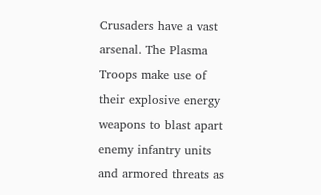Crusaders have a vast arsenal. The Plasma Troops make use of their explosive energy weapons to blast apart enemy infantry units and armored threats as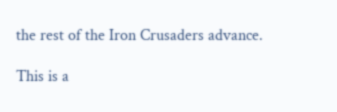the rest of the Iron Crusaders advance.

This is a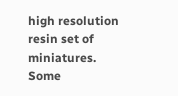high resolution resin set of miniatures. Some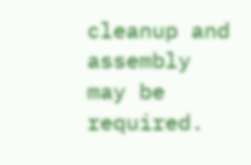cleanup and assembly may be required.